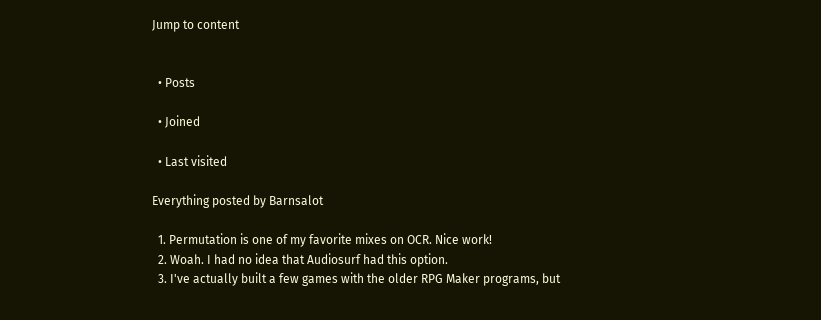Jump to content


  • Posts

  • Joined

  • Last visited

Everything posted by Barnsalot

  1. Permutation is one of my favorite mixes on OCR. Nice work!
  2. Woah. I had no idea that Audiosurf had this option.
  3. I've actually built a few games with the older RPG Maker programs, but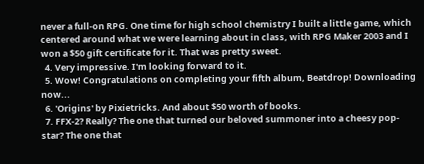never a full-on RPG. One time for high school chemistry I built a little game, which centered around what we were learning about in class, with RPG Maker 2003 and I won a $50 gift certificate for it. That was pretty sweet.
  4. Very impressive. I'm looking forward to it.
  5. Wow! Congratulations on completing your fifth album, Beatdrop! Downloading now...
  6. 'Origins' by Pixietricks. And about $50 worth of books.
  7. FFX-2? Really? The one that turned our beloved summoner into a cheesy pop-star? The one that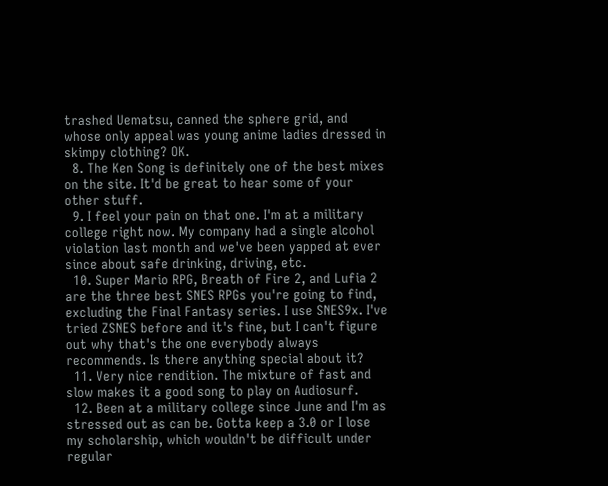trashed Uematsu, canned the sphere grid, and whose only appeal was young anime ladies dressed in skimpy clothing? OK.
  8. The Ken Song is definitely one of the best mixes on the site. It'd be great to hear some of your other stuff.
  9. I feel your pain on that one. I'm at a military college right now. My company had a single alcohol violation last month and we've been yapped at ever since about safe drinking, driving, etc.
  10. Super Mario RPG, Breath of Fire 2, and Lufia 2 are the three best SNES RPGs you're going to find, excluding the Final Fantasy series. I use SNES9x. I've tried ZSNES before and it's fine, but I can't figure out why that's the one everybody always recommends. Is there anything special about it?
  11. Very nice rendition. The mixture of fast and slow makes it a good song to play on Audiosurf.
  12. Been at a military college since June and I'm as stressed out as can be. Gotta keep a 3.0 or I lose my scholarship, which wouldn't be difficult under regular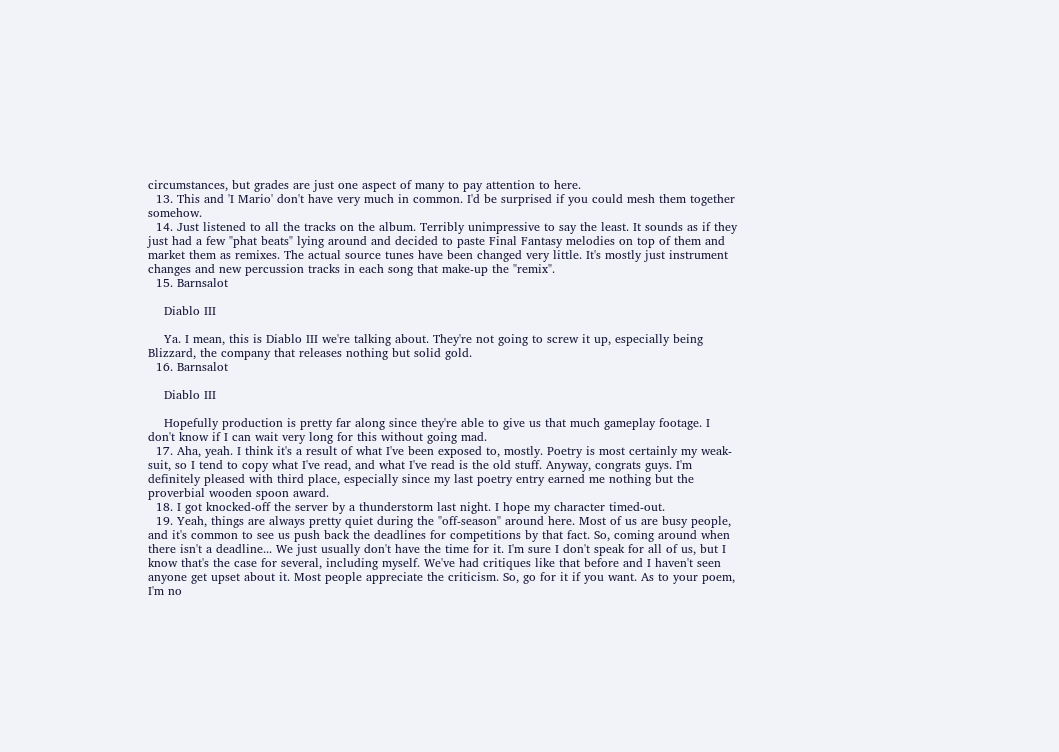circumstances, but grades are just one aspect of many to pay attention to here.
  13. This and 'I Mario' don't have very much in common. I'd be surprised if you could mesh them together somehow.
  14. Just listened to all the tracks on the album. Terribly unimpressive to say the least. It sounds as if they just had a few "phat beats" lying around and decided to paste Final Fantasy melodies on top of them and market them as remixes. The actual source tunes have been changed very little. It's mostly just instrument changes and new percussion tracks in each song that make-up the "remix".
  15. Barnsalot

    Diablo III

    Ya. I mean, this is Diablo III we're talking about. They're not going to screw it up, especially being Blizzard, the company that releases nothing but solid gold.
  16. Barnsalot

    Diablo III

    Hopefully production is pretty far along since they're able to give us that much gameplay footage. I don't know if I can wait very long for this without going mad.
  17. Aha, yeah. I think it's a result of what I've been exposed to, mostly. Poetry is most certainly my weak-suit, so I tend to copy what I've read, and what I've read is the old stuff. Anyway, congrats guys. I'm definitely pleased with third place, especially since my last poetry entry earned me nothing but the proverbial wooden spoon award.
  18. I got knocked-off the server by a thunderstorm last night. I hope my character timed-out.
  19. Yeah, things are always pretty quiet during the "off-season" around here. Most of us are busy people, and it's common to see us push back the deadlines for competitions by that fact. So, coming around when there isn't a deadline... We just usually don't have the time for it. I'm sure I don't speak for all of us, but I know that's the case for several, including myself. We've had critiques like that before and I haven't seen anyone get upset about it. Most people appreciate the criticism. So, go for it if you want. As to your poem, I'm no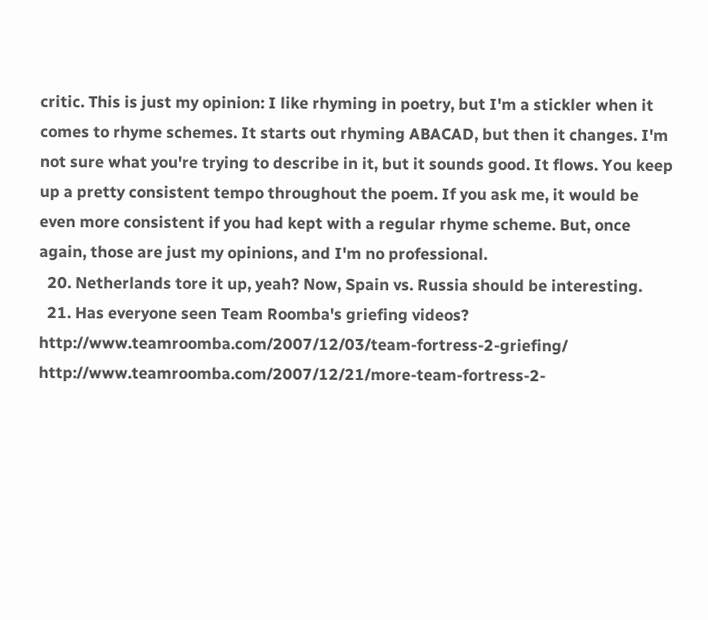critic. This is just my opinion: I like rhyming in poetry, but I'm a stickler when it comes to rhyme schemes. It starts out rhyming ABACAD, but then it changes. I'm not sure what you're trying to describe in it, but it sounds good. It flows. You keep up a pretty consistent tempo throughout the poem. If you ask me, it would be even more consistent if you had kept with a regular rhyme scheme. But, once again, those are just my opinions, and I'm no professional.
  20. Netherlands tore it up, yeah? Now, Spain vs. Russia should be interesting.
  21. Has everyone seen Team Roomba's griefing videos? http://www.teamroomba.com/2007/12/03/team-fortress-2-griefing/ http://www.teamroomba.com/2007/12/21/more-team-fortress-2-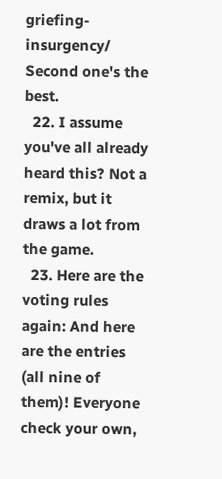griefing-insurgency/ Second one's the best.
  22. I assume you've all already heard this? Not a remix, but it draws a lot from the game.
  23. Here are the voting rules again: And here are the entries (all nine of them)! Everyone check your own,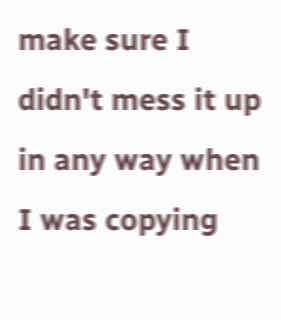make sure I didn't mess it up in any way when I was copying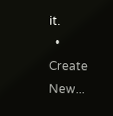it.
  • Create New...